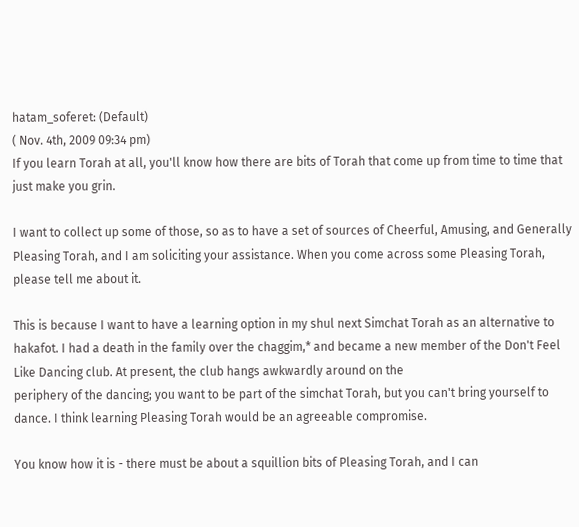hatam_soferet: (Default)
( Nov. 4th, 2009 09:34 pm)
If you learn Torah at all, you'll know how there are bits of Torah that come up from time to time that just make you grin.

I want to collect up some of those, so as to have a set of sources of Cheerful, Amusing, and Generally Pleasing Torah, and I am soliciting your assistance. When you come across some Pleasing Torah, please tell me about it.

This is because I want to have a learning option in my shul next Simchat Torah as an alternative to hakafot. I had a death in the family over the chaggim,* and became a new member of the Don't Feel Like Dancing club. At present, the club hangs awkwardly around on the
periphery of the dancing; you want to be part of the simchat Torah, but you can't bring yourself to dance. I think learning Pleasing Torah would be an agreeable compromise.

You know how it is - there must be about a squillion bits of Pleasing Torah, and I can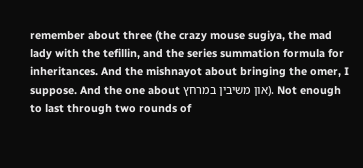remember about three (the crazy mouse sugiya, the mad lady with the tefillin, and the series summation formula for inheritances. And the mishnayot about bringing the omer, I suppose. And the one about און משיבין במרחץ). Not enough to last through two rounds of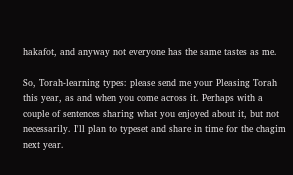hakafot, and anyway not everyone has the same tastes as me.

So, Torah-learning types: please send me your Pleasing Torah this year, as and when you come across it. Perhaps with a couple of sentences sharing what you enjoyed about it, but not necessarily. I'll plan to typeset and share in time for the chagim next year.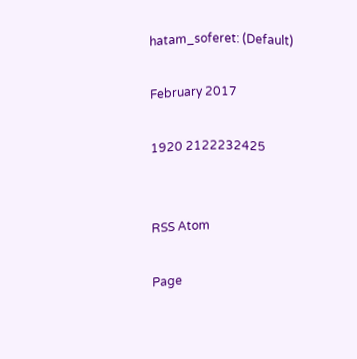hatam_soferet: (Default)

February 2017

1920 2122232425


RSS Atom

Page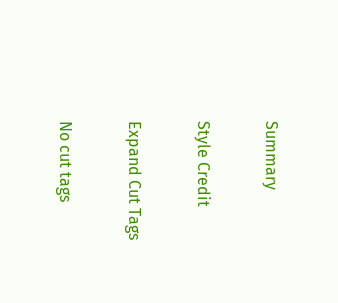Summary

Style Credit

Expand Cut Tags

No cut tags